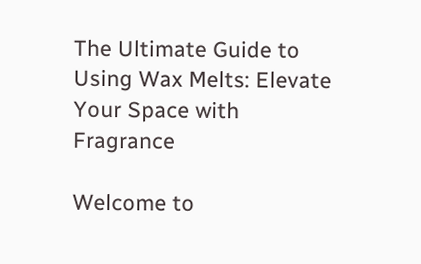The Ultimate Guide to Using Wax Melts: Elevate Your Space with Fragrance

Welcome to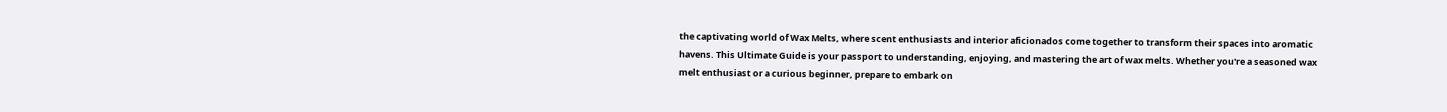the captivating world of Wax Melts, where scent enthusiasts and interior aficionados come together to transform their spaces into aromatic havens. This Ultimate Guide is your passport to understanding, enjoying, and mastering the art of wax melts. Whether you're a seasoned wax melt enthusiast or a curious beginner, prepare to embark on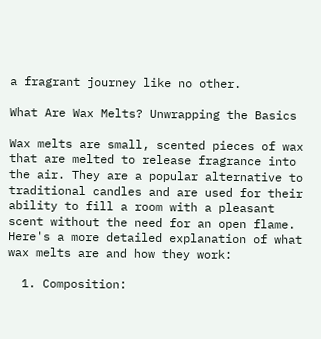a fragrant journey like no other.

What Are Wax Melts? Unwrapping the Basics

Wax melts are small, scented pieces of wax that are melted to release fragrance into the air. They are a popular alternative to traditional candles and are used for their ability to fill a room with a pleasant scent without the need for an open flame. Here's a more detailed explanation of what wax melts are and how they work:

  1. Composition: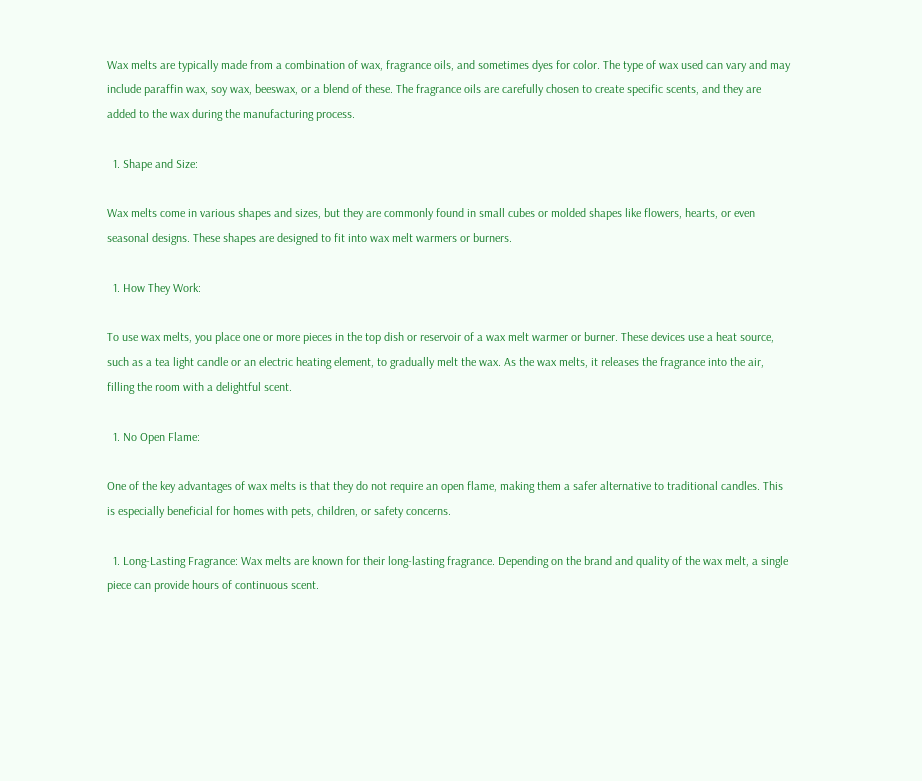Wax melts are typically made from a combination of wax, fragrance oils, and sometimes dyes for color. The type of wax used can vary and may include paraffin wax, soy wax, beeswax, or a blend of these. The fragrance oils are carefully chosen to create specific scents, and they are added to the wax during the manufacturing process.

  1. Shape and Size:

Wax melts come in various shapes and sizes, but they are commonly found in small cubes or molded shapes like flowers, hearts, or even seasonal designs. These shapes are designed to fit into wax melt warmers or burners.

  1. How They Work:

To use wax melts, you place one or more pieces in the top dish or reservoir of a wax melt warmer or burner. These devices use a heat source, such as a tea light candle or an electric heating element, to gradually melt the wax. As the wax melts, it releases the fragrance into the air, filling the room with a delightful scent.

  1. No Open Flame:

One of the key advantages of wax melts is that they do not require an open flame, making them a safer alternative to traditional candles. This is especially beneficial for homes with pets, children, or safety concerns.

  1. Long-Lasting Fragrance: Wax melts are known for their long-lasting fragrance. Depending on the brand and quality of the wax melt, a single piece can provide hours of continuous scent.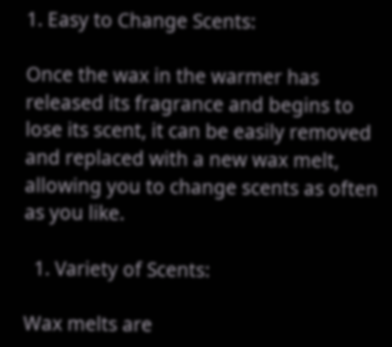1. Easy to Change Scents:

Once the wax in the warmer has released its fragrance and begins to lose its scent, it can be easily removed and replaced with a new wax melt, allowing you to change scents as often as you like.

  1. Variety of Scents:

Wax melts are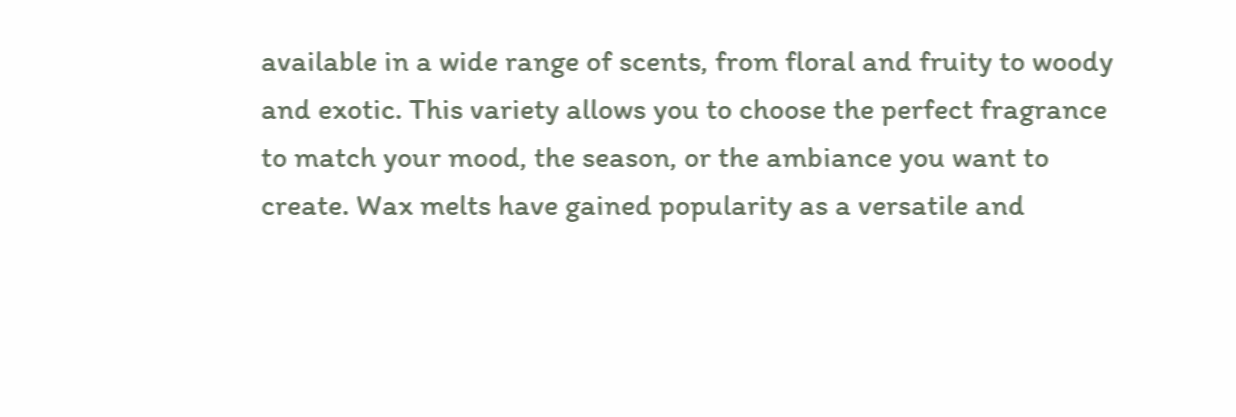available in a wide range of scents, from floral and fruity to woody and exotic. This variety allows you to choose the perfect fragrance to match your mood, the season, or the ambiance you want to create. Wax melts have gained popularity as a versatile and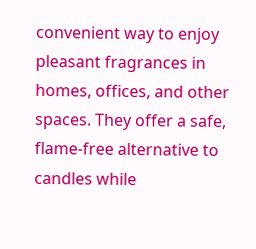convenient way to enjoy pleasant fragrances in homes, offices, and other spaces. They offer a safe, flame-free alternative to candles while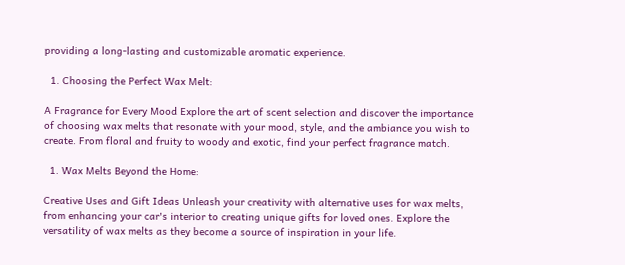providing a long-lasting and customizable aromatic experience.

  1. Choosing the Perfect Wax Melt:

A Fragrance for Every Mood Explore the art of scent selection and discover the importance of choosing wax melts that resonate with your mood, style, and the ambiance you wish to create. From floral and fruity to woody and exotic, find your perfect fragrance match.

  1. Wax Melts Beyond the Home:

Creative Uses and Gift Ideas Unleash your creativity with alternative uses for wax melts, from enhancing your car's interior to creating unique gifts for loved ones. Explore the versatility of wax melts as they become a source of inspiration in your life.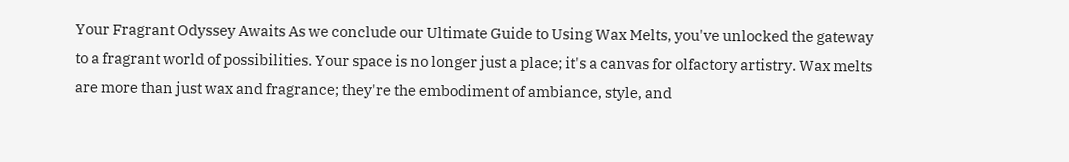Your Fragrant Odyssey Awaits As we conclude our Ultimate Guide to Using Wax Melts, you've unlocked the gateway to a fragrant world of possibilities. Your space is no longer just a place; it's a canvas for olfactory artistry. Wax melts are more than just wax and fragrance; they're the embodiment of ambiance, style, and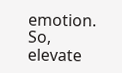emotion. So, elevate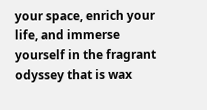your space, enrich your life, and immerse yourself in the fragrant odyssey that is wax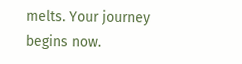melts. Your journey begins now.